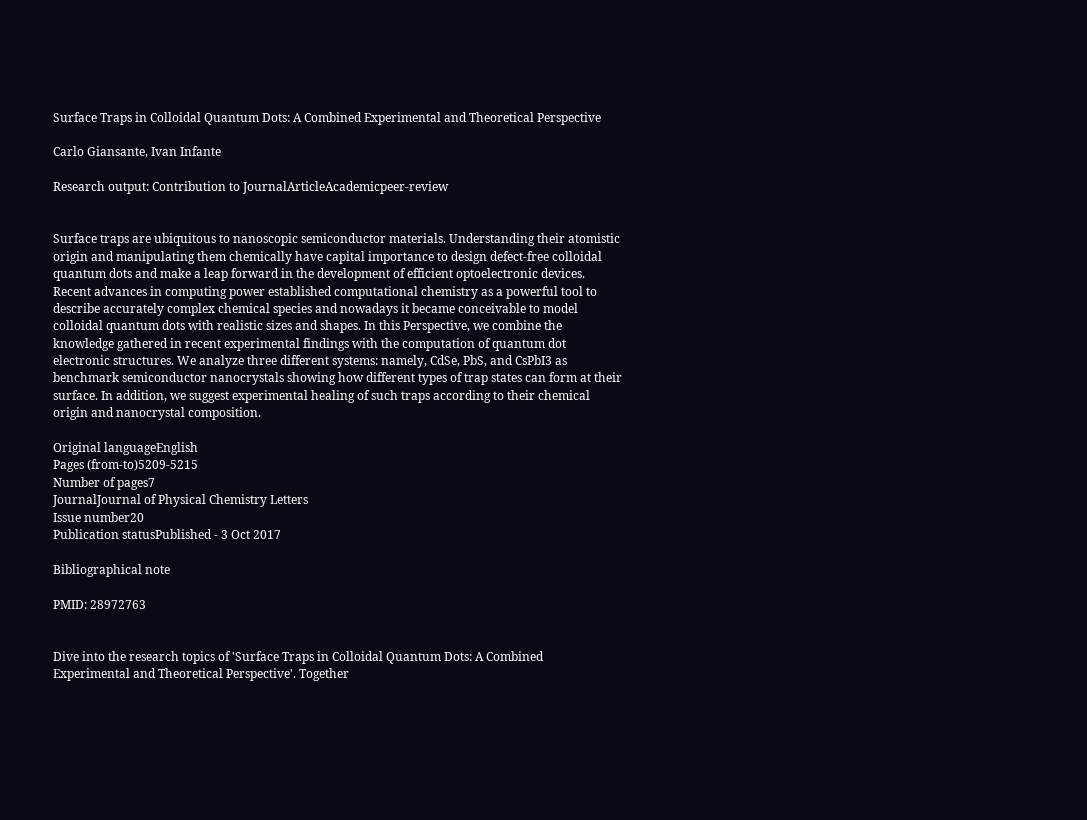Surface Traps in Colloidal Quantum Dots: A Combined Experimental and Theoretical Perspective

Carlo Giansante, Ivan Infante

Research output: Contribution to JournalArticleAcademicpeer-review


Surface traps are ubiquitous to nanoscopic semiconductor materials. Understanding their atomistic origin and manipulating them chemically have capital importance to design defect-free colloidal quantum dots and make a leap forward in the development of efficient optoelectronic devices. Recent advances in computing power established computational chemistry as a powerful tool to describe accurately complex chemical species and nowadays it became conceivable to model colloidal quantum dots with realistic sizes and shapes. In this Perspective, we combine the knowledge gathered in recent experimental findings with the computation of quantum dot electronic structures. We analyze three different systems: namely, CdSe, PbS, and CsPbI3 as benchmark semiconductor nanocrystals showing how different types of trap states can form at their surface. In addition, we suggest experimental healing of such traps according to their chemical origin and nanocrystal composition.

Original languageEnglish
Pages (from-to)5209-5215
Number of pages7
JournalJournal of Physical Chemistry Letters
Issue number20
Publication statusPublished - 3 Oct 2017

Bibliographical note

PMID: 28972763


Dive into the research topics of 'Surface Traps in Colloidal Quantum Dots: A Combined Experimental and Theoretical Perspective'. Together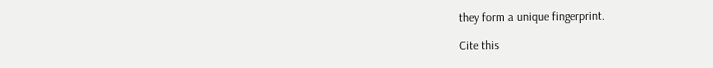they form a unique fingerprint.

Cite this